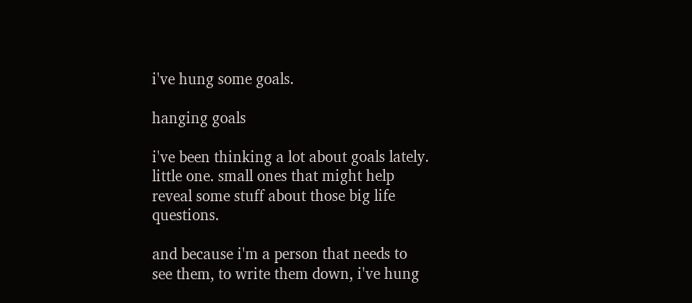i've hung some goals.

hanging goals

i've been thinking a lot about goals lately. little one. small ones that might help reveal some stuff about those big life questions.

and because i'm a person that needs to see them, to write them down, i've hung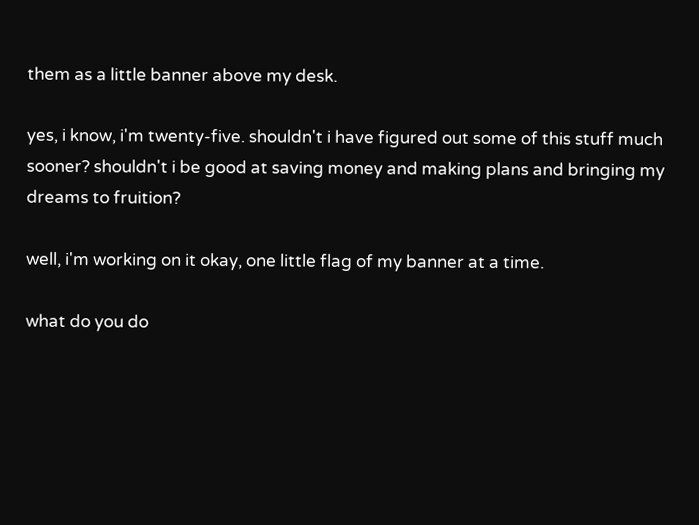them as a little banner above my desk.

yes, i know, i'm twenty-five. shouldn't i have figured out some of this stuff much sooner? shouldn't i be good at saving money and making plans and bringing my dreams to fruition?

well, i'm working on it okay, one little flag of my banner at a time.

what do you do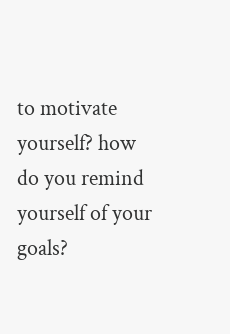to motivate yourself? how do you remind yourself of your goals?